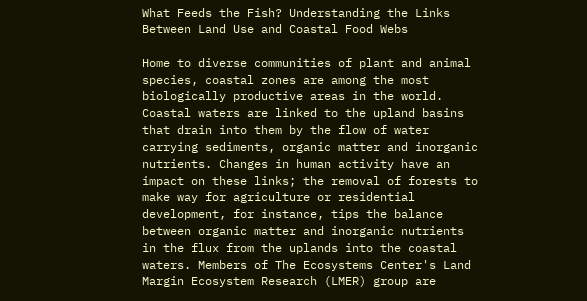What Feeds the Fish? Understanding the Links Between Land Use and Coastal Food Webs

Home to diverse communities of plant and animal species, coastal zones are among the most biologically productive areas in the world. Coastal waters are linked to the upland basins that drain into them by the flow of water carrying sediments, organic matter and inorganic nutrients. Changes in human activity have an impact on these links; the removal of forests to make way for agriculture or residential development, for instance, tips the balance between organic matter and inorganic nutrients in the flux from the uplands into the coastal waters. Members of The Ecosystems Center's Land Margin Ecosystem Research (LMER) group are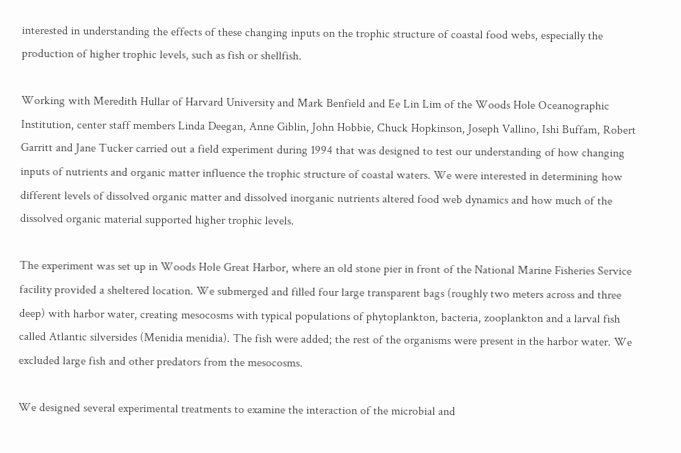interested in understanding the effects of these changing inputs on the trophic structure of coastal food webs, especially the production of higher trophic levels, such as fish or shellfish.

Working with Meredith Hullar of Harvard University and Mark Benfield and Ee Lin Lim of the Woods Hole Oceanographic Institution, center staff members Linda Deegan, Anne Giblin, John Hobbie, Chuck Hopkinson, Joseph Vallino, Ishi Buffam, Robert Garritt and Jane Tucker carried out a field experiment during 1994 that was designed to test our understanding of how changing inputs of nutrients and organic matter influence the trophic structure of coastal waters. We were interested in determining how different levels of dissolved organic matter and dissolved inorganic nutrients altered food web dynamics and how much of the dissolved organic material supported higher trophic levels.

The experiment was set up in Woods Hole Great Harbor, where an old stone pier in front of the National Marine Fisheries Service facility provided a sheltered location. We submerged and filled four large transparent bags (roughly two meters across and three deep) with harbor water, creating mesocosms with typical populations of phytoplankton, bacteria, zooplankton and a larval fish called Atlantic silversides (Menidia menidia). The fish were added; the rest of the organisms were present in the harbor water. We excluded large fish and other predators from the mesocosms.

We designed several experimental treatments to examine the interaction of the microbial and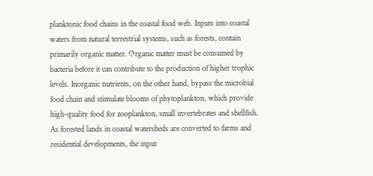planktonic food chains in the coastal food web. Inputs into coastal waters from natural terrestrial systems, such as forests, contain primarily organic matter. Organic matter must be consumed by bacteria before it can contribute to the production of higher trophic levels. Inorganic nutrients, on the other hand, bypass the microbial food chain and stimulate blooms of phytoplankton, which provide high-quality food for zooplankton, small invertebrates and shellfish. As forested lands in coastal watersheds are converted to farms and residential developments, the input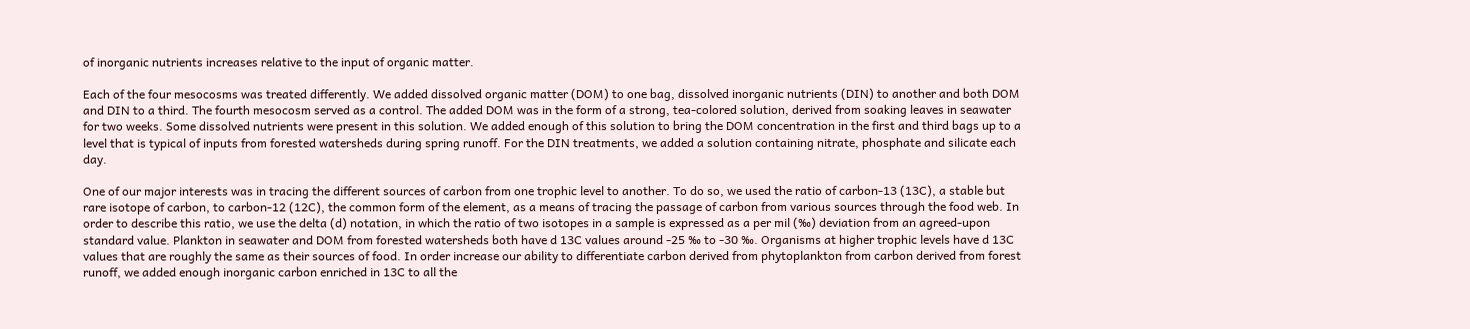of inorganic nutrients increases relative to the input of organic matter.

Each of the four mesocosms was treated differently. We added dissolved organic matter (DOM) to one bag, dissolved inorganic nutrients (DIN) to another and both DOM and DIN to a third. The fourth mesocosm served as a control. The added DOM was in the form of a strong, tea-colored solution, derived from soaking leaves in seawater for two weeks. Some dissolved nutrients were present in this solution. We added enough of this solution to bring the DOM concentration in the first and third bags up to a level that is typical of inputs from forested watersheds during spring runoff. For the DIN treatments, we added a solution containing nitrate, phosphate and silicate each day.

One of our major interests was in tracing the different sources of carbon from one trophic level to another. To do so, we used the ratio of carbon-13 (13C), a stable but rare isotope of carbon, to carbon-12 (12C), the common form of the element, as a means of tracing the passage of carbon from various sources through the food web. In order to describe this ratio, we use the delta (d) notation, in which the ratio of two isotopes in a sample is expressed as a per mil (‰) deviation from an agreed-upon standard value. Plankton in seawater and DOM from forested watersheds both have d 13C values around -25 ‰ to -30 ‰. Organisms at higher trophic levels have d 13C values that are roughly the same as their sources of food. In order increase our ability to differentiate carbon derived from phytoplankton from carbon derived from forest runoff, we added enough inorganic carbon enriched in 13C to all the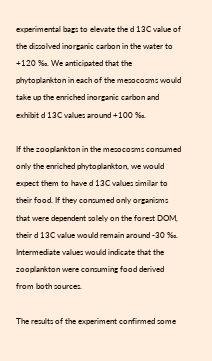experimental bags to elevate the d 13C value of the dissolved inorganic carbon in the water to +120 ‰. We anticipated that the phytoplankton in each of the mesocosms would take up the enriched inorganic carbon and exhibit d 13C values around +100 ‰.

If the zooplankton in the mesocosms consumed only the enriched phytoplankton, we would expect them to have d 13C values similar to their food. If they consumed only organisms that were dependent solely on the forest DOM, their d 13C value would remain around -30 ‰. Intermediate values would indicate that the zooplankton were consuming food derived from both sources.

The results of the experiment confirmed some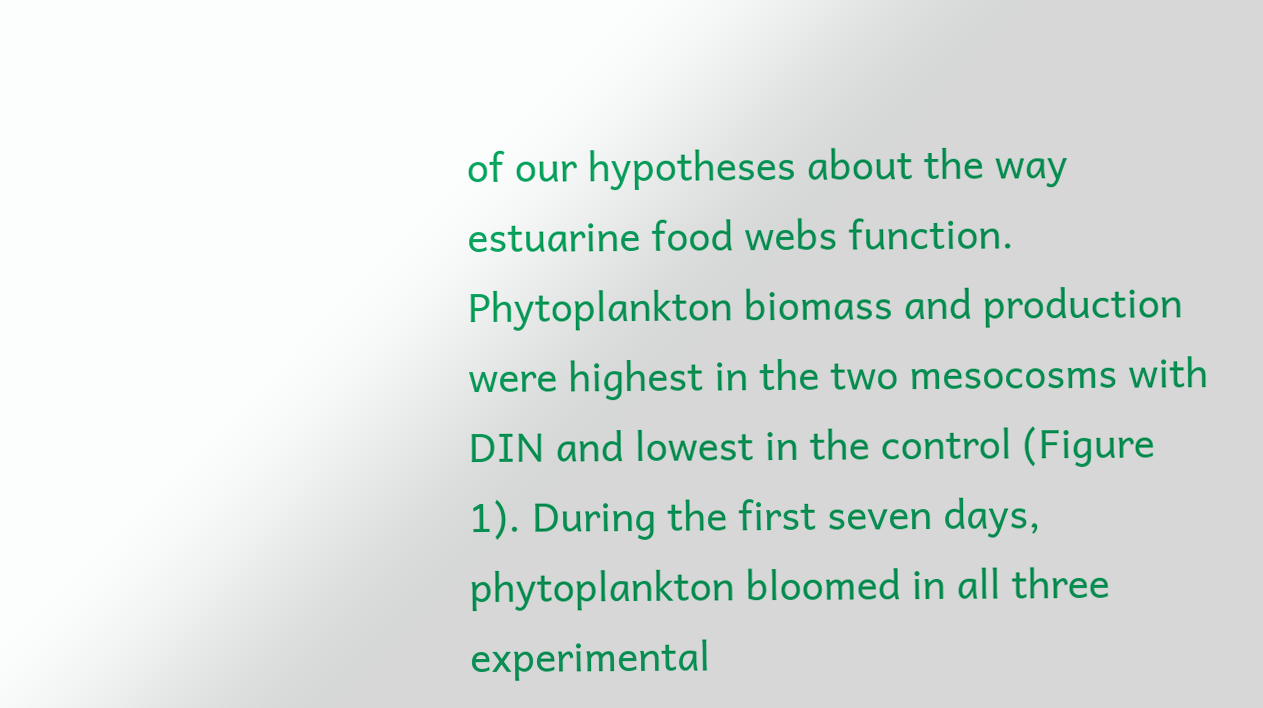of our hypotheses about the way estuarine food webs function. Phytoplankton biomass and production were highest in the two mesocosms with DIN and lowest in the control (Figure 1). During the first seven days, phytoplankton bloomed in all three experimental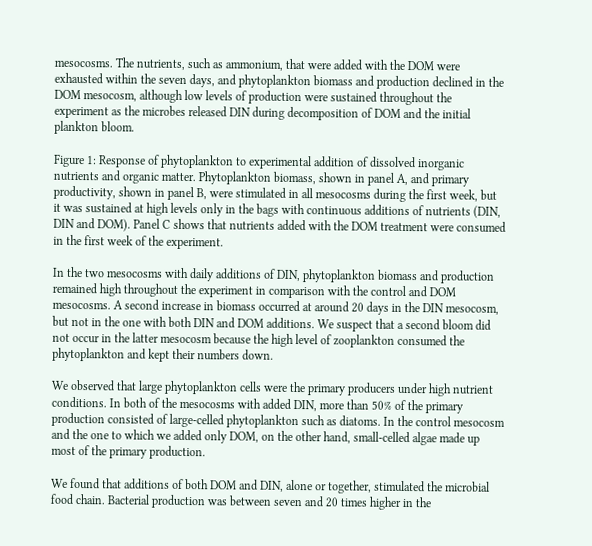mesocosms. The nutrients, such as ammonium, that were added with the DOM were exhausted within the seven days, and phytoplankton biomass and production declined in the DOM mesocosm, although low levels of production were sustained throughout the experiment as the microbes released DIN during decomposition of DOM and the initial plankton bloom.

Figure 1: Response of phytoplankton to experimental addition of dissolved inorganic nutrients and organic matter. Phytoplankton biomass, shown in panel A, and primary productivity, shown in panel B, were stimulated in all mesocosms during the first week, but it was sustained at high levels only in the bags with continuous additions of nutrients (DIN, DIN and DOM). Panel C shows that nutrients added with the DOM treatment were consumed in the first week of the experiment.

In the two mesocosms with daily additions of DIN, phytoplankton biomass and production remained high throughout the experiment in comparison with the control and DOM mesocosms. A second increase in biomass occurred at around 20 days in the DIN mesocosm, but not in the one with both DIN and DOM additions. We suspect that a second bloom did not occur in the latter mesocosm because the high level of zooplankton consumed the phytoplankton and kept their numbers down.

We observed that large phytoplankton cells were the primary producers under high nutrient conditions. In both of the mesocosms with added DIN, more than 50% of the primary production consisted of large-celled phytoplankton such as diatoms. In the control mesocosm and the one to which we added only DOM, on the other hand, small-celled algae made up most of the primary production.

We found that additions of both DOM and DIN, alone or together, stimulated the microbial food chain. Bacterial production was between seven and 20 times higher in the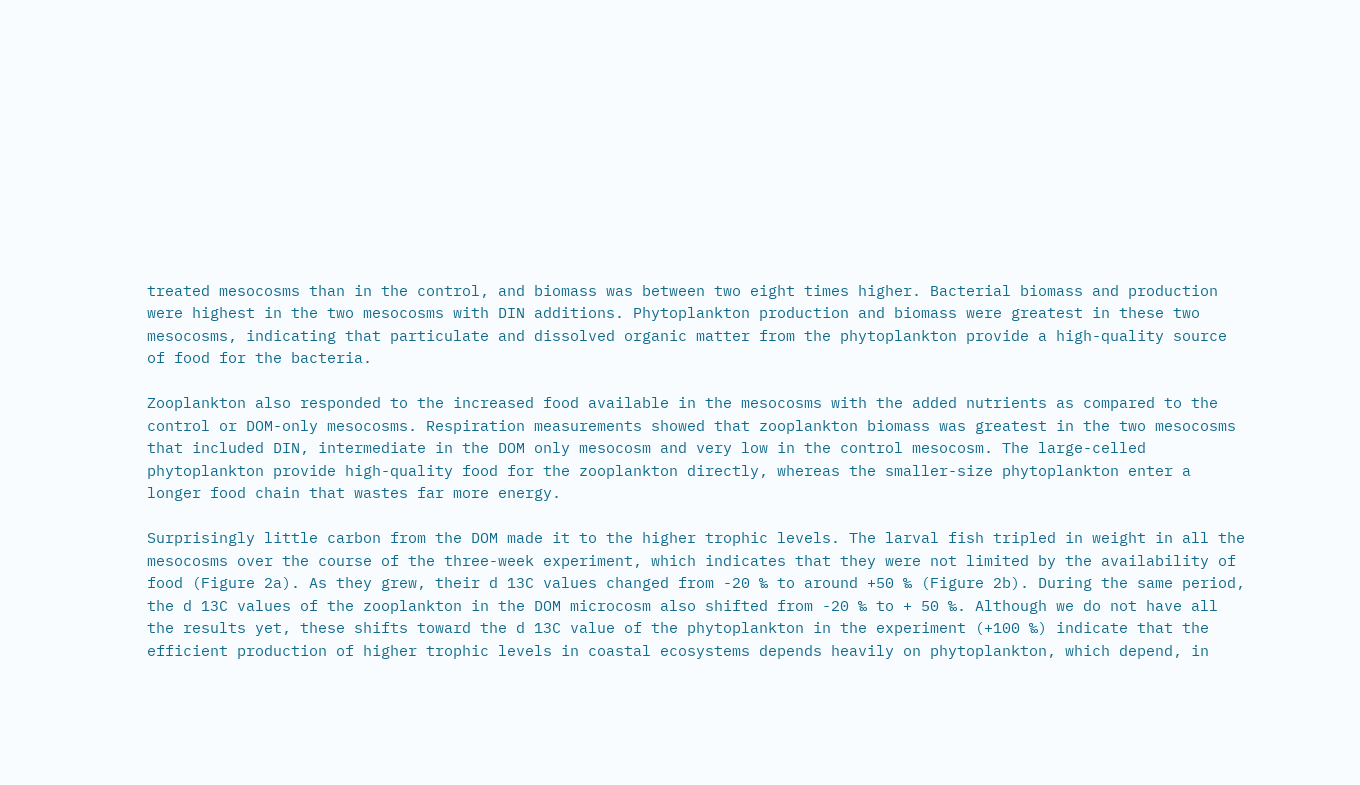treated mesocosms than in the control, and biomass was between two eight times higher. Bacterial biomass and production were highest in the two mesocosms with DIN additions. Phytoplankton production and biomass were greatest in these two mesocosms, indicating that particulate and dissolved organic matter from the phytoplankton provide a high-quality source of food for the bacteria.

Zooplankton also responded to the increased food available in the mesocosms with the added nutrients as compared to the control or DOM-only mesocosms. Respiration measurements showed that zooplankton biomass was greatest in the two mesocosms that included DIN, intermediate in the DOM only mesocosm and very low in the control mesocosm. The large-celled phytoplankton provide high-quality food for the zooplankton directly, whereas the smaller-size phytoplankton enter a longer food chain that wastes far more energy.

Surprisingly little carbon from the DOM made it to the higher trophic levels. The larval fish tripled in weight in all the mesocosms over the course of the three-week experiment, which indicates that they were not limited by the availability of food (Figure 2a). As they grew, their d 13C values changed from -20 ‰ to around +50 ‰ (Figure 2b). During the same period, the d 13C values of the zooplankton in the DOM microcosm also shifted from -20 ‰ to + 50 ‰. Although we do not have all the results yet, these shifts toward the d 13C value of the phytoplankton in the experiment (+100 ‰) indicate that the efficient production of higher trophic levels in coastal ecosystems depends heavily on phytoplankton, which depend, in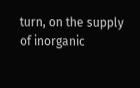turn, on the supply of inorganic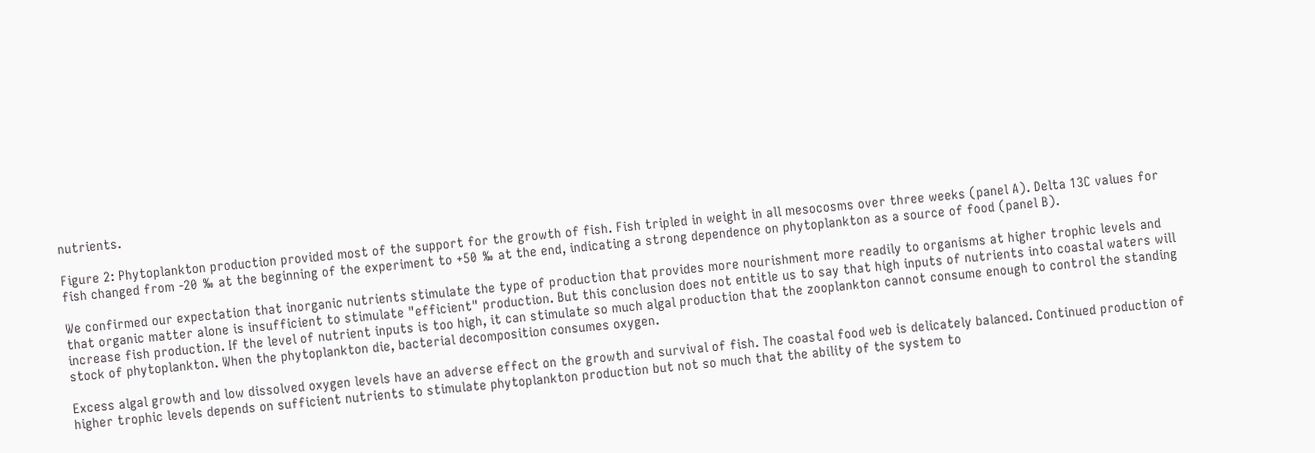nutrients.

Figure 2: Phytoplankton production provided most of the support for the growth of fish. Fish tripled in weight in all mesocosms over three weeks (panel A). Delta 13C values for fish changed from -20 ‰ at the beginning of the experiment to +50 ‰ at the end, indicating a strong dependence on phytoplankton as a source of food (panel B).

We confirmed our expectation that inorganic nutrients stimulate the type of production that provides more nourishment more readily to organisms at higher trophic levels and that organic matter alone is insufficient to stimulate "efficient" production. But this conclusion does not entitle us to say that high inputs of nutrients into coastal waters will increase fish production. If the level of nutrient inputs is too high, it can stimulate so much algal production that the zooplankton cannot consume enough to control the standing stock of phytoplankton. When the phytoplankton die, bacterial decomposition consumes oxygen.

Excess algal growth and low dissolved oxygen levels have an adverse effect on the growth and survival of fish. The coastal food web is delicately balanced. Continued production of higher trophic levels depends on sufficient nutrients to stimulate phytoplankton production but not so much that the ability of the system to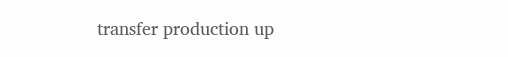transfer production up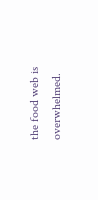the food web is overwhelmed.